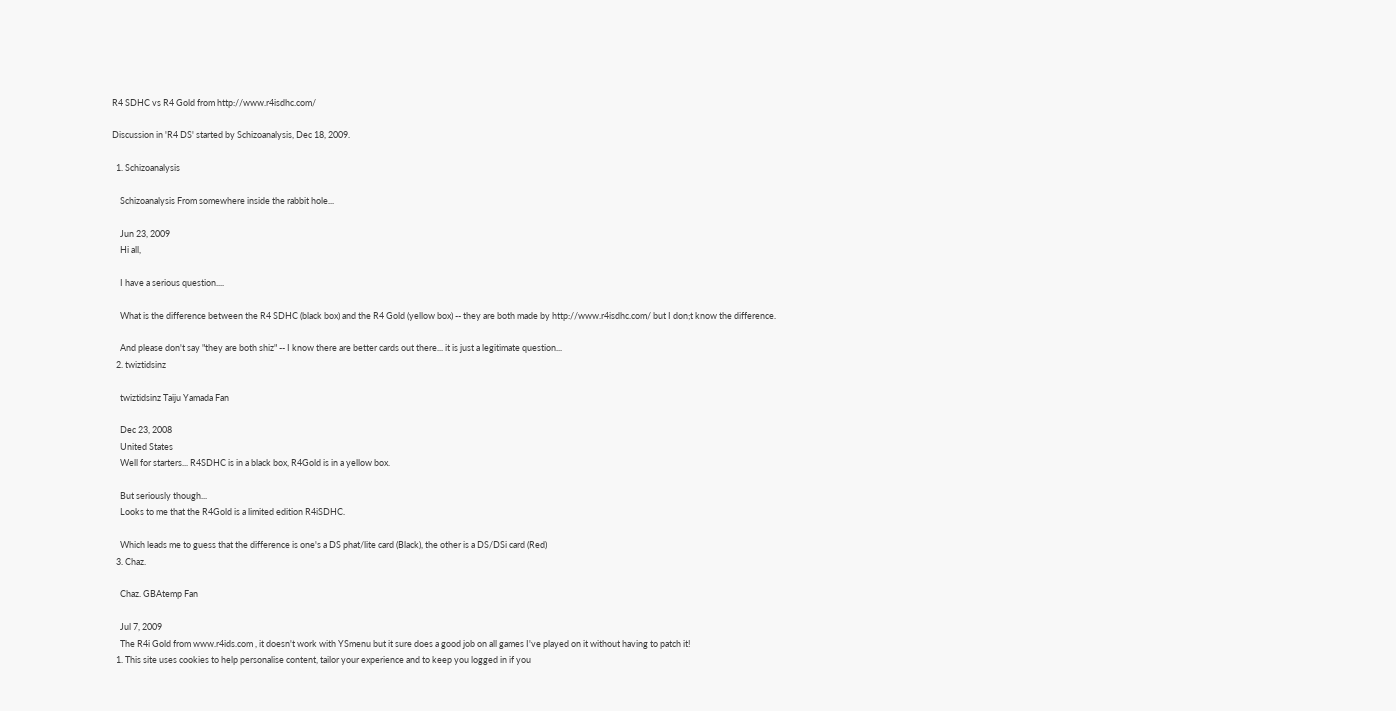R4 SDHC vs R4 Gold from http://www.r4isdhc.com/

Discussion in 'R4 DS' started by Schizoanalysis, Dec 18, 2009.

  1. Schizoanalysis

    Schizoanalysis From somewhere inside the rabbit hole...

    Jun 23, 2009
    Hi all,

    I have a serious question....

    What is the difference between the R4 SDHC (black box) and the R4 Gold (yellow box) -- they are both made by http://www.r4isdhc.com/ but I don;t know the difference.

    And please don't say "they are both shiz" -- I know there are better cards out there... it is just a legitimate question...
  2. twiztidsinz

    twiztidsinz Taiju Yamada Fan

    Dec 23, 2008
    United States
    Well for starters... R4SDHC is in a black box, R4Gold is in a yellow box.

    But seriously though...
    Looks to me that the R4Gold is a limited edition R4iSDHC.

    Which leads me to guess that the difference is one's a DS phat/lite card (Black), the other is a DS/DSi card (Red)
  3. Chaz.

    Chaz. GBAtemp Fan

    Jul 7, 2009
    The R4i Gold from www.r4ids.com , it doesn't work with YSmenu but it sure does a good job on all games I've played on it without having to patch it!
  1. This site uses cookies to help personalise content, tailor your experience and to keep you logged in if you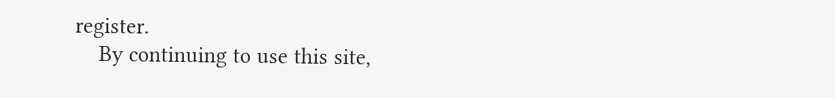register.
    By continuing to use this site,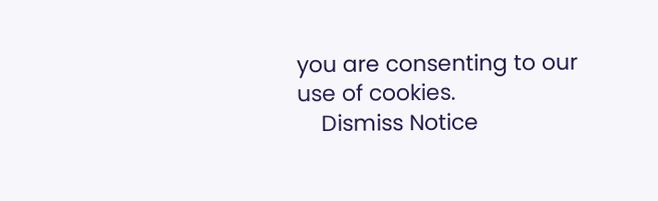you are consenting to our use of cookies.
    Dismiss Notice